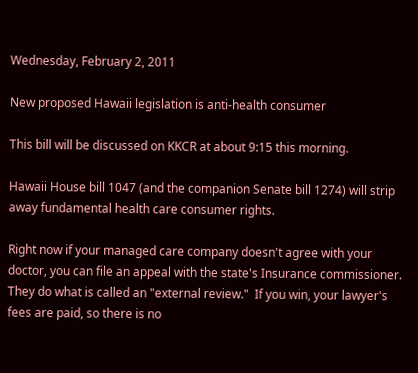Wednesday, February 2, 2011

New proposed Hawaii legislation is anti-health consumer

This bill will be discussed on KKCR at about 9:15 this morning.

Hawaii House bill 1047 (and the companion Senate bill 1274) will strip away fundamental health care consumer rights.

Right now if your managed care company doesn't agree with your doctor, you can file an appeal with the state's Insurance commissioner.  They do what is called an "external review."  If you win, your lawyer's fees are paid, so there is no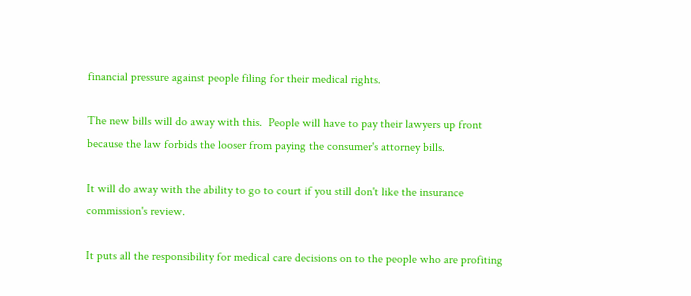financial pressure against people filing for their medical rights.

The new bills will do away with this.  People will have to pay their lawyers up front because the law forbids the looser from paying the consumer's attorney bills.

It will do away with the ability to go to court if you still don't like the insurance commission's review.

It puts all the responsibility for medical care decisions on to the people who are profiting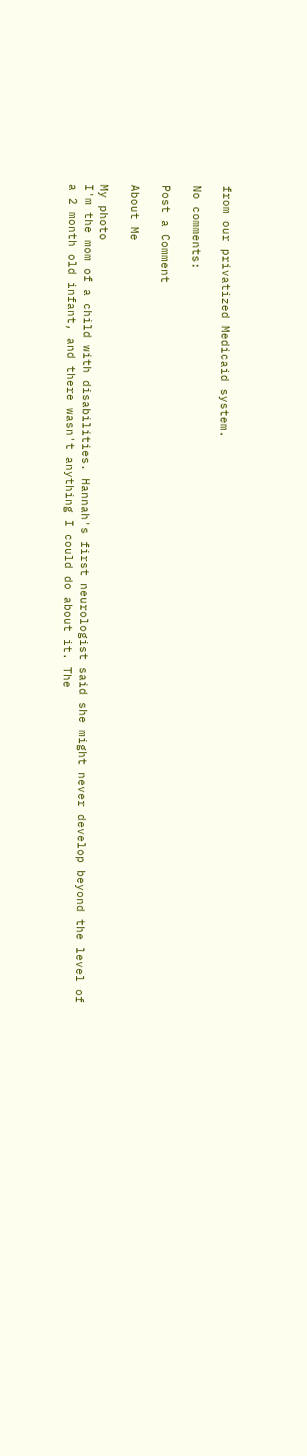from our privatized Medicaid system.

No comments:

Post a Comment

About Me

My photo
I'm the mom of a child with disabilities. Hannah's first neurologist said she might never develop beyond the level of a 2 month old infant, and there wasn't anything I could do about it. The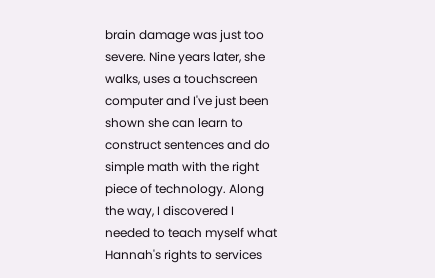brain damage was just too severe. Nine years later, she walks, uses a touchscreen computer and I've just been shown she can learn to construct sentences and do simple math with the right piece of technology. Along the way, I discovered I needed to teach myself what Hannah's rights to services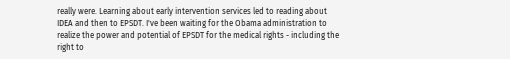really were. Learning about early intervention services led to reading about IDEA and then to EPSDT. I've been waiting for the Obama administration to realize the power and potential of EPSDT for the medical rights - including the right to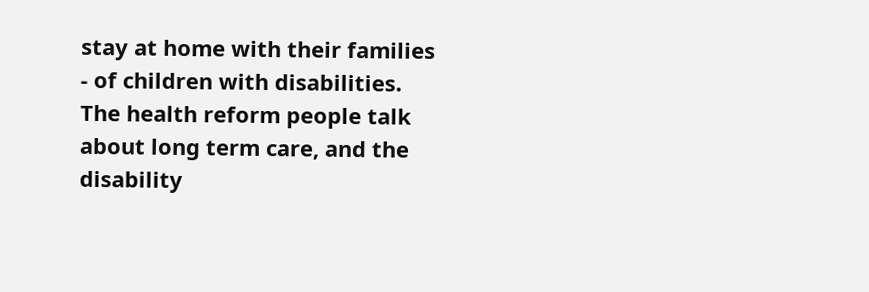stay at home with their families - of children with disabilities. The health reform people talk about long term care, and the disability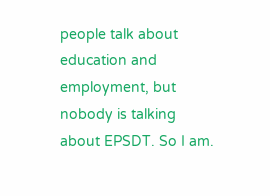people talk about education and employment, but nobody is talking about EPSDT. So I am.